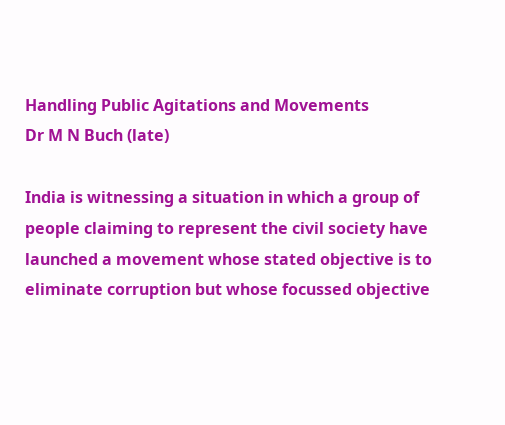Handling Public Agitations and Movements
Dr M N Buch (late)

India is witnessing a situation in which a group of people claiming to represent the civil society have launched a movement whose stated objective is to eliminate corruption but whose focussed objective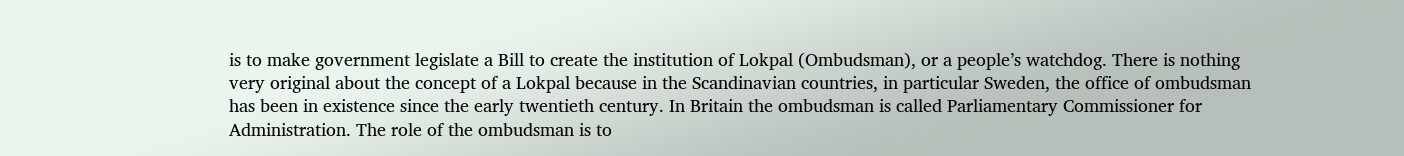is to make government legislate a Bill to create the institution of Lokpal (Ombudsman), or a people’s watchdog. There is nothing very original about the concept of a Lokpal because in the Scandinavian countries, in particular Sweden, the office of ombudsman has been in existence since the early twentieth century. In Britain the ombudsman is called Parliamentary Commissioner for Administration. The role of the ombudsman is to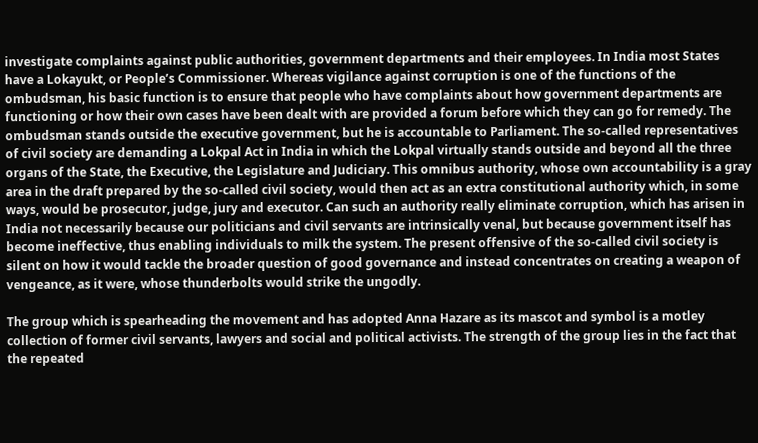investigate complaints against public authorities, government departments and their employees. In India most States have a Lokayukt, or People’s Commissioner. Whereas vigilance against corruption is one of the functions of the ombudsman, his basic function is to ensure that people who have complaints about how government departments are functioning or how their own cases have been dealt with are provided a forum before which they can go for remedy. The ombudsman stands outside the executive government, but he is accountable to Parliament. The so-called representatives of civil society are demanding a Lokpal Act in India in which the Lokpal virtually stands outside and beyond all the three organs of the State, the Executive, the Legislature and Judiciary. This omnibus authority, whose own accountability is a gray area in the draft prepared by the so-called civil society, would then act as an extra constitutional authority which, in some ways, would be prosecutor, judge, jury and executor. Can such an authority really eliminate corruption, which has arisen in India not necessarily because our politicians and civil servants are intrinsically venal, but because government itself has become ineffective, thus enabling individuals to milk the system. The present offensive of the so-called civil society is silent on how it would tackle the broader question of good governance and instead concentrates on creating a weapon of vengeance, as it were, whose thunderbolts would strike the ungodly.

The group which is spearheading the movement and has adopted Anna Hazare as its mascot and symbol is a motley collection of former civil servants, lawyers and social and political activists. The strength of the group lies in the fact that the repeated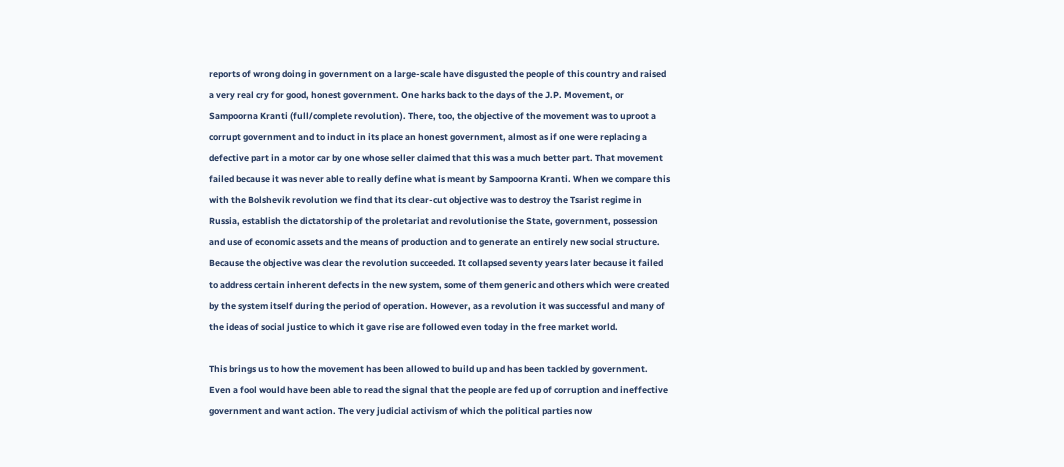reports of wrong doing in government on a large-scale have disgusted the people of this country and raised a very real cry for good, honest government. One harks back to the days of the J.P. Movement, or Sampoorna Kranti (full/complete revolution). There, too, the objective of the movement was to uproot a corrupt government and to induct in its place an honest government, almost as if one were replacing a defective part in a motor car by one whose seller claimed that this was a much better part. That movement failed because it was never able to really define what is meant by Sampoorna Kranti. When we compare this with the Bolshevik revolution we find that its clear-cut objective was to destroy the Tsarist regime in Russia, establish the dictatorship of the proletariat and revolutionise the State, government, possession and use of economic assets and the means of production and to generate an entirely new social structure. Because the objective was clear the revolution succeeded. It collapsed seventy years later because it failed to address certain inherent defects in the new system, some of them generic and others which were created by the system itself during the period of operation. However, as a revolution it was successful and many of the ideas of social justice to which it gave rise are followed even today in the free market world.

This brings us to how the movement has been allowed to build up and has been tackled by government. Even a fool would have been able to read the signal that the people are fed up of corruption and ineffective government and want action. The very judicial activism of which the political parties now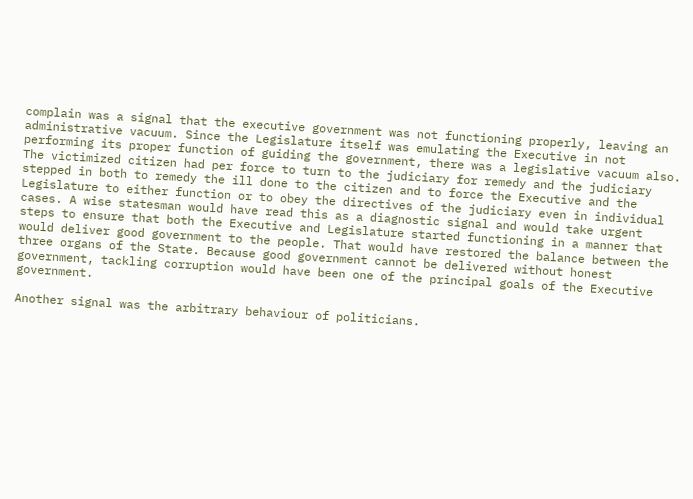complain was a signal that the executive government was not functioning properly, leaving an administrative vacuum. Since the Legislature itself was emulating the Executive in not performing its proper function of guiding the government, there was a legislative vacuum also. The victimized citizen had per force to turn to the judiciary for remedy and the judiciary stepped in both to remedy the ill done to the citizen and to force the Executive and the Legislature to either function or to obey the directives of the judiciary even in individual cases. A wise statesman would have read this as a diagnostic signal and would take urgent steps to ensure that both the Executive and Legislature started functioning in a manner that would deliver good government to the people. That would have restored the balance between the three organs of the State. Because good government cannot be delivered without honest government, tackling corruption would have been one of the principal goals of the Executive government.

Another signal was the arbitrary behaviour of politicians.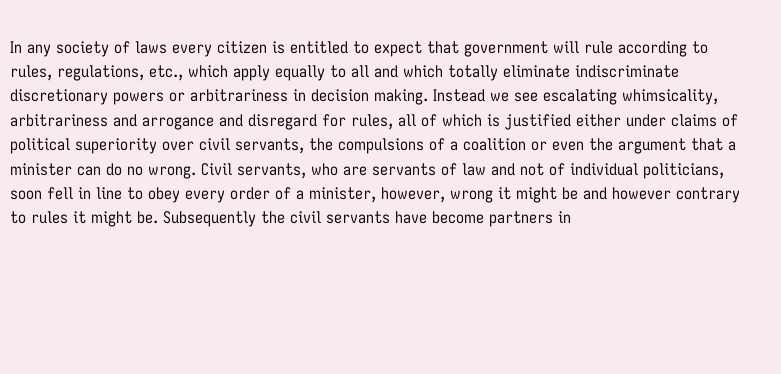In any society of laws every citizen is entitled to expect that government will rule according to rules, regulations, etc., which apply equally to all and which totally eliminate indiscriminate discretionary powers or arbitrariness in decision making. Instead we see escalating whimsicality, arbitrariness and arrogance and disregard for rules, all of which is justified either under claims of political superiority over civil servants, the compulsions of a coalition or even the argument that a minister can do no wrong. Civil servants, who are servants of law and not of individual politicians, soon fell in line to obey every order of a minister, however, wrong it might be and however contrary to rules it might be. Subsequently the civil servants have become partners in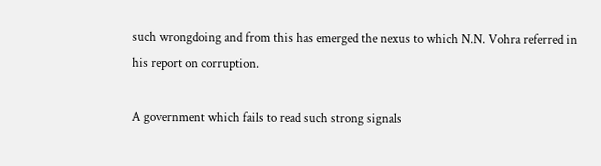such wrongdoing and from this has emerged the nexus to which N.N. Vohra referred in his report on corruption.

A government which fails to read such strong signals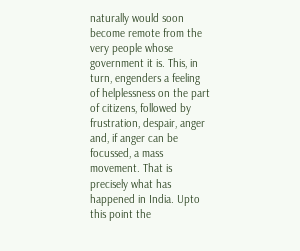naturally would soon become remote from the very people whose government it is. This, in turn, engenders a feeling of helplessness on the part of citizens, followed by frustration, despair, anger and, if anger can be focussed, a mass movement. That is precisely what has happened in India. Upto this point the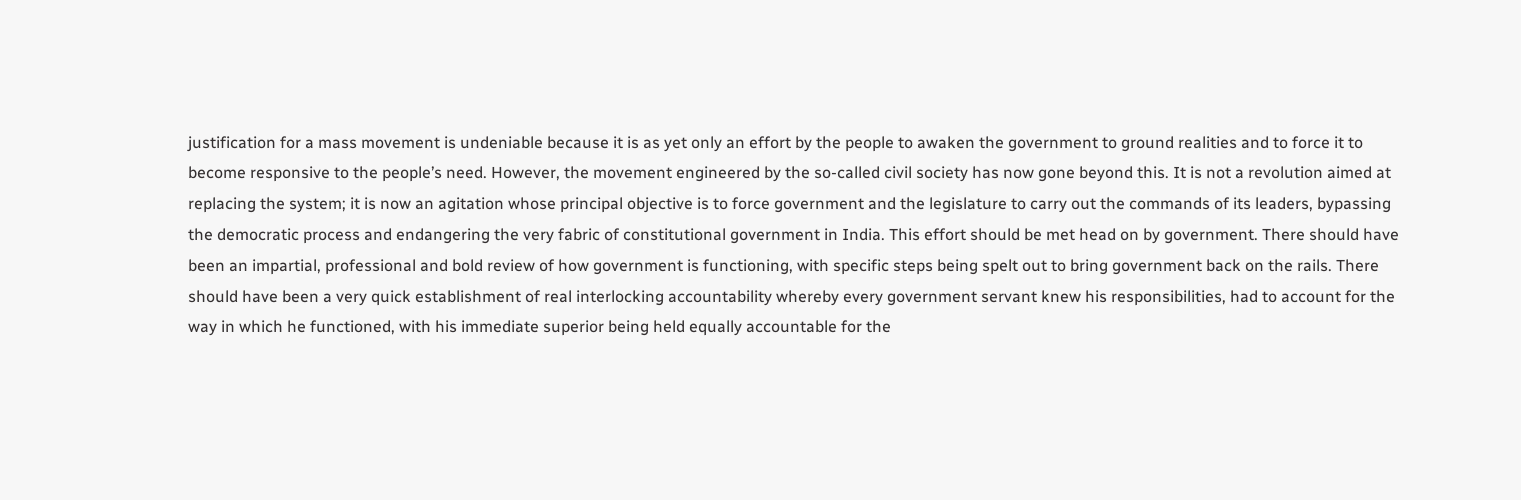justification for a mass movement is undeniable because it is as yet only an effort by the people to awaken the government to ground realities and to force it to become responsive to the people’s need. However, the movement engineered by the so-called civil society has now gone beyond this. It is not a revolution aimed at replacing the system; it is now an agitation whose principal objective is to force government and the legislature to carry out the commands of its leaders, bypassing the democratic process and endangering the very fabric of constitutional government in India. This effort should be met head on by government. There should have been an impartial, professional and bold review of how government is functioning, with specific steps being spelt out to bring government back on the rails. There should have been a very quick establishment of real interlocking accountability whereby every government servant knew his responsibilities, had to account for the way in which he functioned, with his immediate superior being held equally accountable for the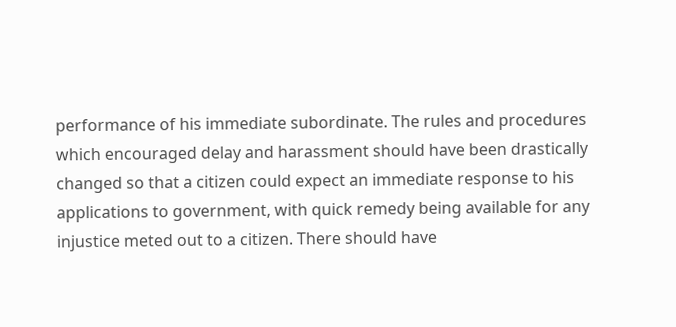performance of his immediate subordinate. The rules and procedures which encouraged delay and harassment should have been drastically changed so that a citizen could expect an immediate response to his applications to government, with quick remedy being available for any injustice meted out to a citizen. There should have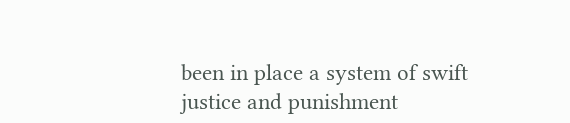been in place a system of swift justice and punishment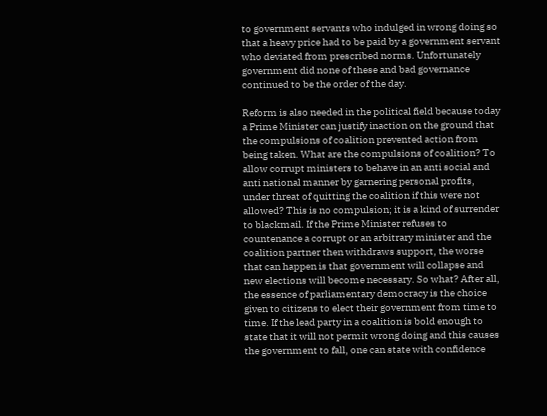to government servants who indulged in wrong doing so that a heavy price had to be paid by a government servant who deviated from prescribed norms. Unfortunately government did none of these and bad governance continued to be the order of the day.

Reform is also needed in the political field because today a Prime Minister can justify inaction on the ground that the compulsions of coalition prevented action from being taken. What are the compulsions of coalition? To allow corrupt ministers to behave in an anti social and anti national manner by garnering personal profits, under threat of quitting the coalition if this were not allowed? This is no compulsion; it is a kind of surrender to blackmail. If the Prime Minister refuses to countenance a corrupt or an arbitrary minister and the coalition partner then withdraws support, the worse that can happen is that government will collapse and new elections will become necessary. So what? After all, the essence of parliamentary democracy is the choice given to citizens to elect their government from time to time. If the lead party in a coalition is bold enough to state that it will not permit wrong doing and this causes the government to fall, one can state with confidence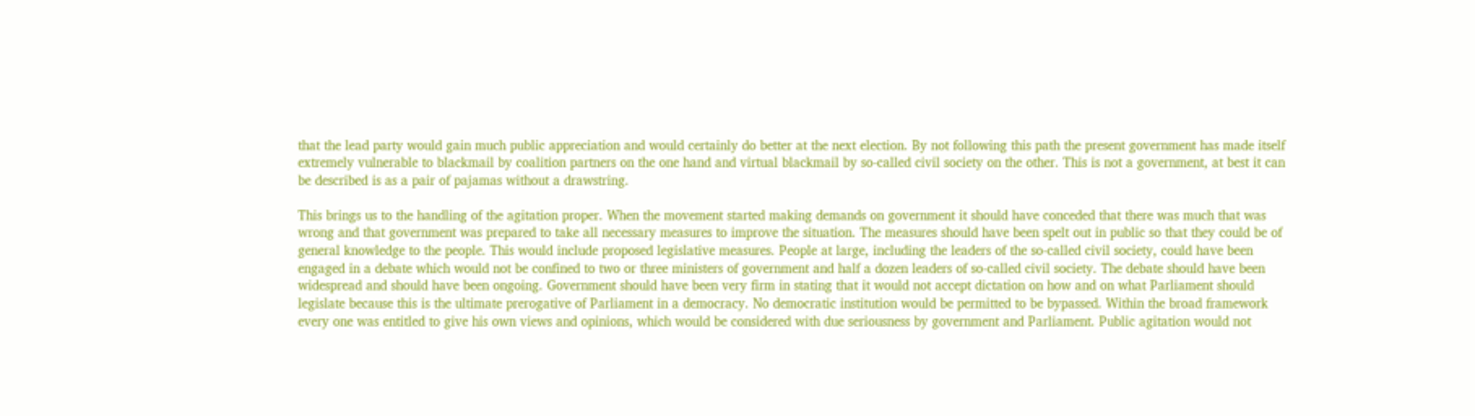that the lead party would gain much public appreciation and would certainly do better at the next election. By not following this path the present government has made itself extremely vulnerable to blackmail by coalition partners on the one hand and virtual blackmail by so-called civil society on the other. This is not a government, at best it can be described is as a pair of pajamas without a drawstring.

This brings us to the handling of the agitation proper. When the movement started making demands on government it should have conceded that there was much that was wrong and that government was prepared to take all necessary measures to improve the situation. The measures should have been spelt out in public so that they could be of general knowledge to the people. This would include proposed legislative measures. People at large, including the leaders of the so-called civil society, could have been engaged in a debate which would not be confined to two or three ministers of government and half a dozen leaders of so-called civil society. The debate should have been widespread and should have been ongoing. Government should have been very firm in stating that it would not accept dictation on how and on what Parliament should legislate because this is the ultimate prerogative of Parliament in a democracy. No democratic institution would be permitted to be bypassed. Within the broad framework every one was entitled to give his own views and opinions, which would be considered with due seriousness by government and Parliament. Public agitation would not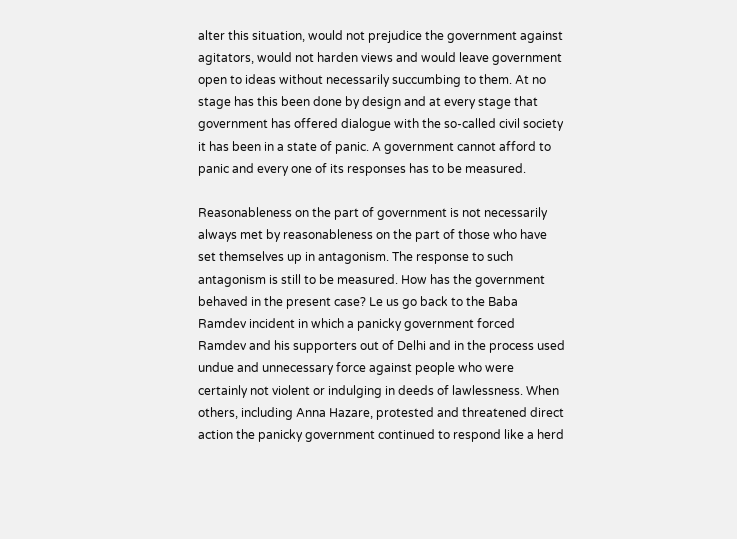alter this situation, would not prejudice the government against agitators, would not harden views and would leave government open to ideas without necessarily succumbing to them. At no stage has this been done by design and at every stage that government has offered dialogue with the so-called civil society it has been in a state of panic. A government cannot afford to panic and every one of its responses has to be measured.

Reasonableness on the part of government is not necessarily always met by reasonableness on the part of those who have set themselves up in antagonism. The response to such antagonism is still to be measured. How has the government behaved in the present case? Le us go back to the Baba Ramdev incident in which a panicky government forced Ramdev and his supporters out of Delhi and in the process used undue and unnecessary force against people who were certainly not violent or indulging in deeds of lawlessness. When others, including Anna Hazare, protested and threatened direct action the panicky government continued to respond like a herd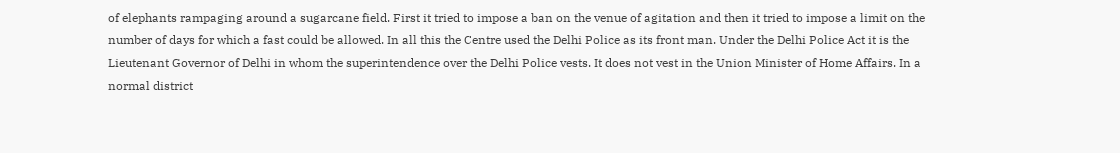of elephants rampaging around a sugarcane field. First it tried to impose a ban on the venue of agitation and then it tried to impose a limit on the number of days for which a fast could be allowed. In all this the Centre used the Delhi Police as its front man. Under the Delhi Police Act it is the Lieutenant Governor of Delhi in whom the superintendence over the Delhi Police vests. It does not vest in the Union Minister of Home Affairs. In a normal district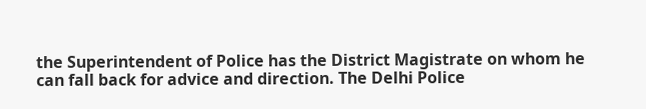the Superintendent of Police has the District Magistrate on whom he can fall back for advice and direction. The Delhi Police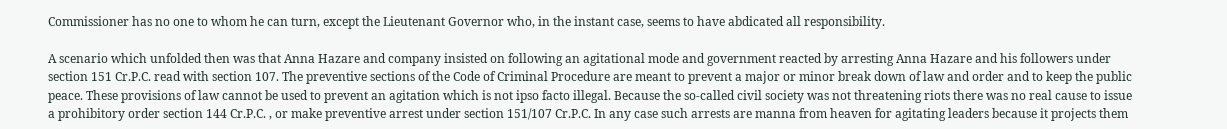Commissioner has no one to whom he can turn, except the Lieutenant Governor who, in the instant case, seems to have abdicated all responsibility.

A scenario which unfolded then was that Anna Hazare and company insisted on following an agitational mode and government reacted by arresting Anna Hazare and his followers under section 151 Cr.P.C. read with section 107. The preventive sections of the Code of Criminal Procedure are meant to prevent a major or minor break down of law and order and to keep the public peace. These provisions of law cannot be used to prevent an agitation which is not ipso facto illegal. Because the so-called civil society was not threatening riots there was no real cause to issue a prohibitory order section 144 Cr.P.C. , or make preventive arrest under section 151/107 Cr.P.C. In any case such arrests are manna from heaven for agitating leaders because it projects them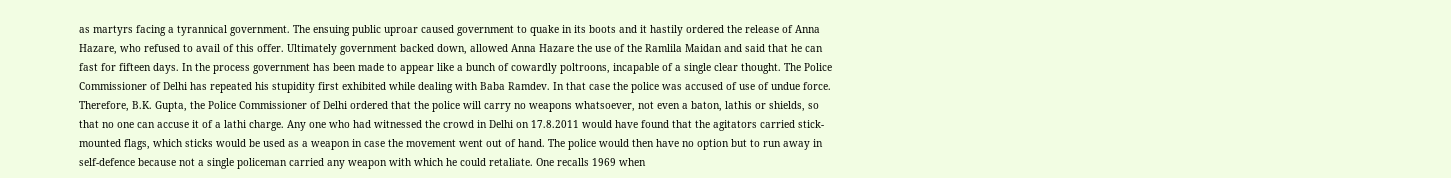as martyrs facing a tyrannical government. The ensuing public uproar caused government to quake in its boots and it hastily ordered the release of Anna Hazare, who refused to avail of this offer. Ultimately government backed down, allowed Anna Hazare the use of the Ramlila Maidan and said that he can fast for fifteen days. In the process government has been made to appear like a bunch of cowardly poltroons, incapable of a single clear thought. The Police Commissioner of Delhi has repeated his stupidity first exhibited while dealing with Baba Ramdev. In that case the police was accused of use of undue force. Therefore, B.K. Gupta, the Police Commissioner of Delhi ordered that the police will carry no weapons whatsoever, not even a baton, lathis or shields, so that no one can accuse it of a lathi charge. Any one who had witnessed the crowd in Delhi on 17.8.2011 would have found that the agitators carried stick-mounted flags, which sticks would be used as a weapon in case the movement went out of hand. The police would then have no option but to run away in self-defence because not a single policeman carried any weapon with which he could retaliate. One recalls 1969 when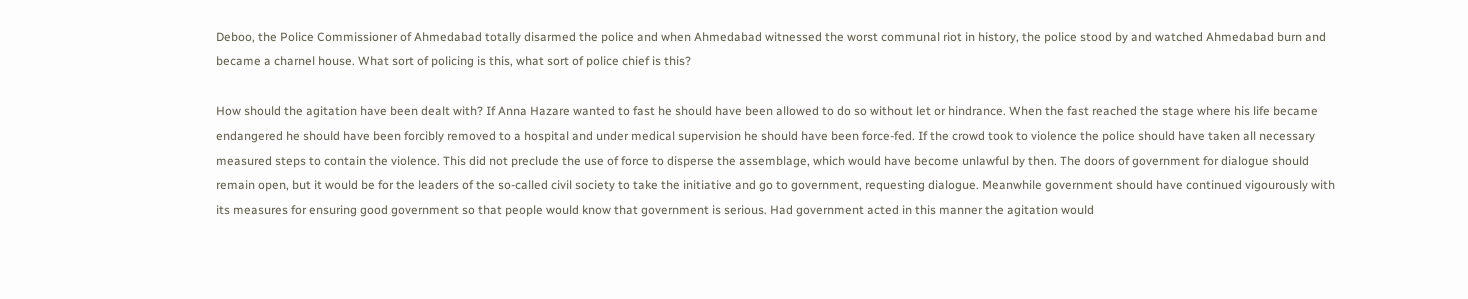Deboo, the Police Commissioner of Ahmedabad totally disarmed the police and when Ahmedabad witnessed the worst communal riot in history, the police stood by and watched Ahmedabad burn and became a charnel house. What sort of policing is this, what sort of police chief is this?

How should the agitation have been dealt with? If Anna Hazare wanted to fast he should have been allowed to do so without let or hindrance. When the fast reached the stage where his life became endangered he should have been forcibly removed to a hospital and under medical supervision he should have been force-fed. If the crowd took to violence the police should have taken all necessary measured steps to contain the violence. This did not preclude the use of force to disperse the assemblage, which would have become unlawful by then. The doors of government for dialogue should remain open, but it would be for the leaders of the so-called civil society to take the initiative and go to government, requesting dialogue. Meanwhile government should have continued vigourously with its measures for ensuring good government so that people would know that government is serious. Had government acted in this manner the agitation would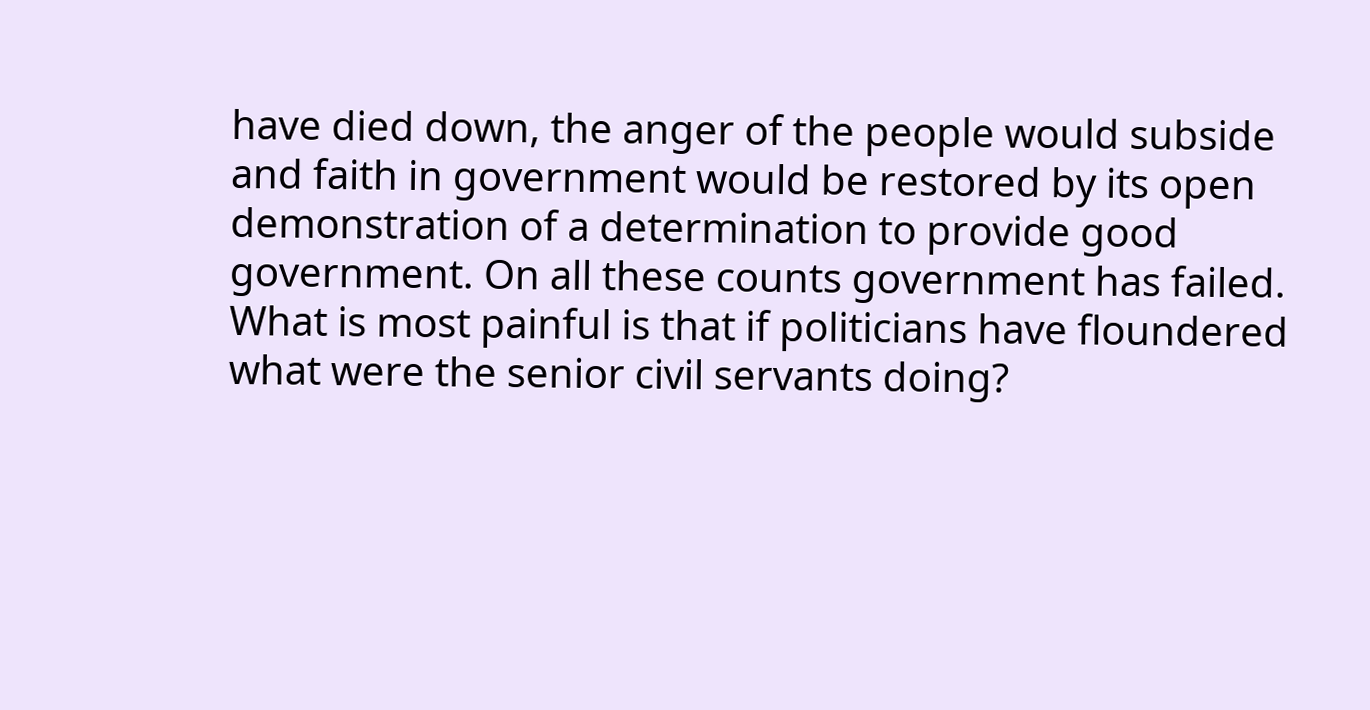have died down, the anger of the people would subside and faith in government would be restored by its open demonstration of a determination to provide good government. On all these counts government has failed. What is most painful is that if politicians have floundered what were the senior civil servants doing?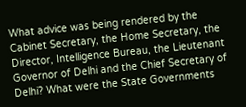What advice was being rendered by the Cabinet Secretary, the Home Secretary, the Director, Intelligence Bureau, the Lieutenant Governor of Delhi and the Chief Secretary of Delhi? What were the State Governments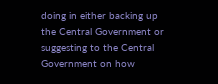doing in either backing up the Central Government or suggesting to the Central Government on how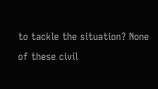to tackle the situation? None of these civil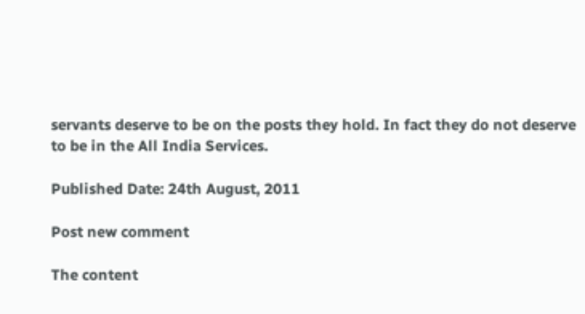servants deserve to be on the posts they hold. In fact they do not deserve to be in the All India Services.

Published Date: 24th August, 2011

Post new comment

The content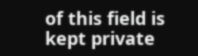of this field is kept private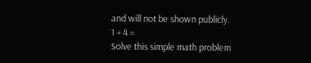and will not be shown publicly.
1 + 4 =
Solve this simple math problem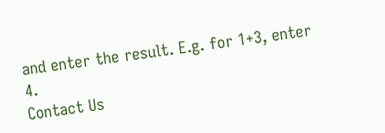and enter the result. E.g. for 1+3, enter 4.
Contact Us